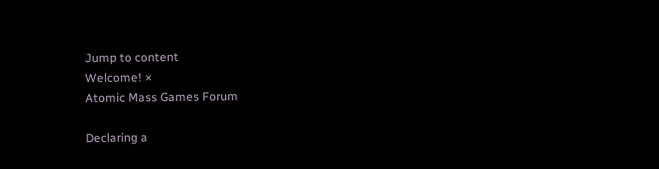Jump to content
Welcome! ×
Atomic Mass Games Forum

Declaring a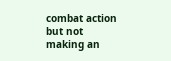combat action but not making an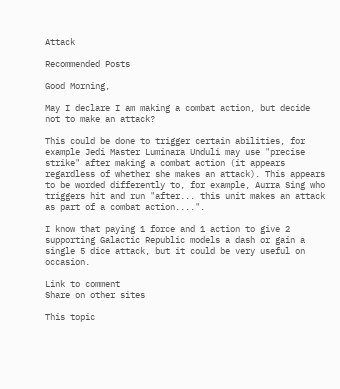Attack

Recommended Posts

Good Morning,

May I declare I am making a combat action, but decide not to make an attack?

This could be done to trigger certain abilities, for example Jedi Master Luminara Unduli may use "precise strike" after making a combat action (it appears regardless of whether she makes an attack). This appears to be worded differently to, for example, Aurra Sing who triggers hit and run "after... this unit makes an attack as part of a combat action....".

I know that paying 1 force and 1 action to give 2 supporting Galactic Republic models a dash or gain a single 5 dice attack, but it could be very useful on occasion.

Link to comment
Share on other sites

This topic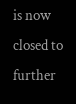is now closed to further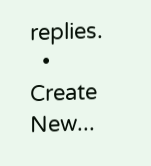replies.
  • Create New...